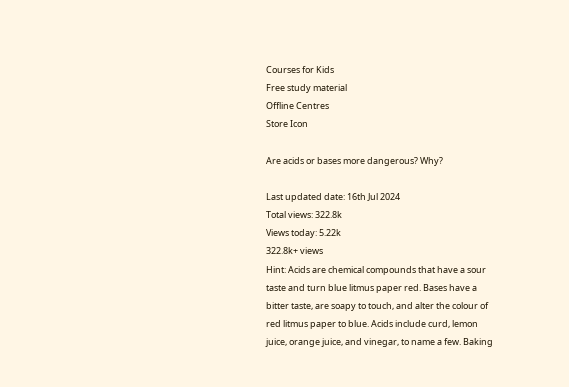Courses for Kids
Free study material
Offline Centres
Store Icon

Are acids or bases more dangerous? Why?

Last updated date: 16th Jul 2024
Total views: 322.8k
Views today: 5.22k
322.8k+ views
Hint: Acids are chemical compounds that have a sour taste and turn blue litmus paper red. Bases have a bitter taste, are soapy to touch, and alter the colour of red litmus paper to blue. Acids include curd, lemon juice, orange juice, and vinegar, to name a few. Baking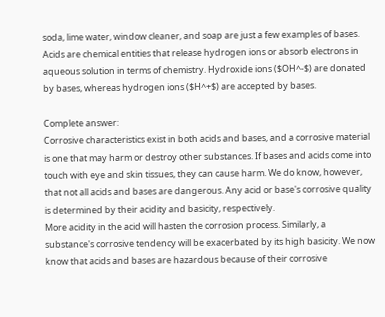soda, lime water, window cleaner, and soap are just a few examples of bases. Acids are chemical entities that release hydrogen ions or absorb electrons in aqueous solution in terms of chemistry. Hydroxide ions ($OH^-$) are donated by bases, whereas hydrogen ions ($H^+$) are accepted by bases.

Complete answer:
Corrosive characteristics exist in both acids and bases, and a corrosive material is one that may harm or destroy other substances. If bases and acids come into touch with eye and skin tissues, they can cause harm. We do know, however, that not all acids and bases are dangerous. Any acid or base's corrosive quality is determined by their acidity and basicity, respectively.
More acidity in the acid will hasten the corrosion process. Similarly, a substance's corrosive tendency will be exacerbated by its high basicity. We now know that acids and bases are hazardous because of their corrosive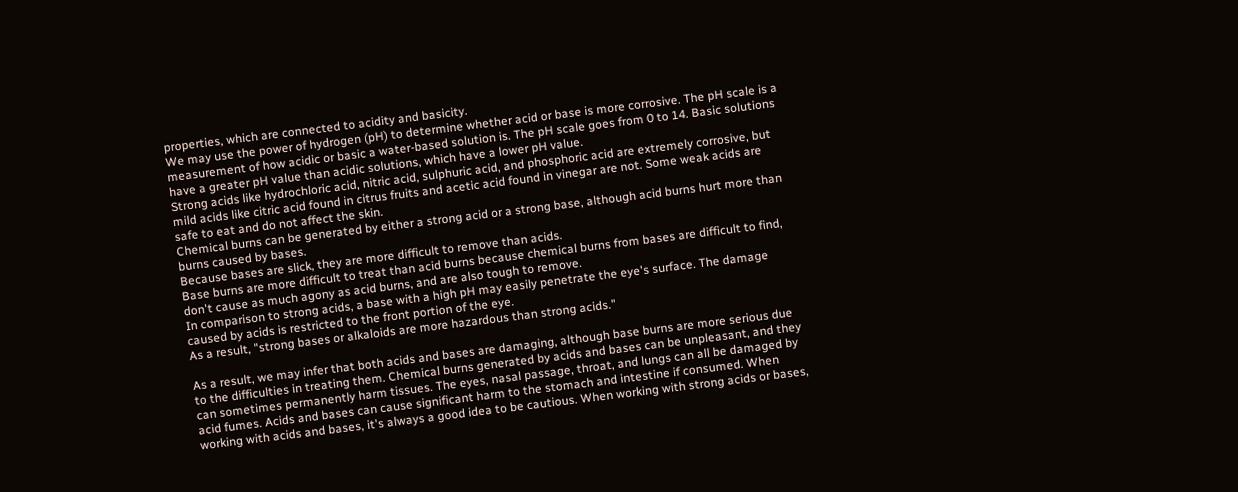properties, which are connected to acidity and basicity.
We may use the power of hydrogen (pH) to determine whether acid or base is more corrosive. The pH scale is a measurement of how acidic or basic a water-based solution is. The pH scale goes from 0 to 14. Basic solutions have a greater pH value than acidic solutions, which have a lower pH value.
Strong acids like hydrochloric acid, nitric acid, sulphuric acid, and phosphoric acid are extremely corrosive, but mild acids like citric acid found in citrus fruits and acetic acid found in vinegar are not. Some weak acids are safe to eat and do not affect the skin.
Chemical burns can be generated by either a strong acid or a strong base, although acid burns hurt more than burns caused by bases.
Because bases are slick, they are more difficult to remove than acids.
Base burns are more difficult to treat than acid burns because chemical burns from bases are difficult to find, don't cause as much agony as acid burns, and are also tough to remove.
In comparison to strong acids, a base with a high pH may easily penetrate the eye's surface. The damage caused by acids is restricted to the front portion of the eye.
As a result, "strong bases or alkaloids are more hazardous than strong acids."

As a result, we may infer that both acids and bases are damaging, although base burns are more serious due to the difficulties in treating them. Chemical burns generated by acids and bases can be unpleasant, and they can sometimes permanently harm tissues. The eyes, nasal passage, throat, and lungs can all be damaged by acid fumes. Acids and bases can cause significant harm to the stomach and intestine if consumed. When working with acids and bases, it's always a good idea to be cautious. When working with strong acids or bases,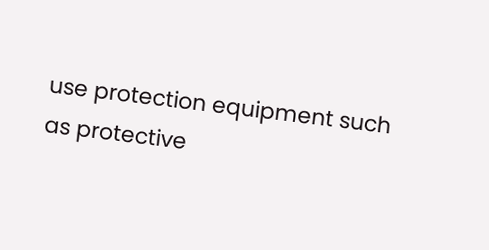use protection equipment such as protective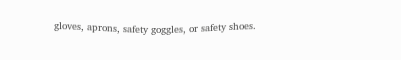gloves, aprons, safety goggles, or safety shoes.